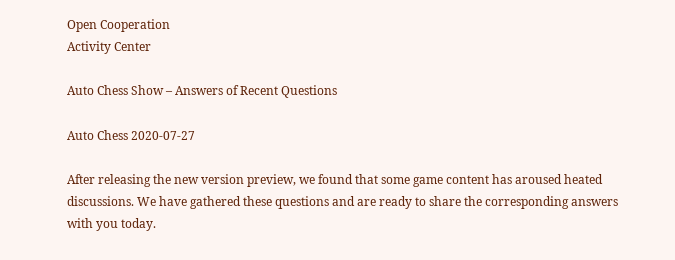Open Cooperation
Activity Center

Auto Chess Show – Answers of Recent Questions

Auto Chess 2020-07-27

After releasing the new version preview, we found that some game content has aroused heated discussions. We have gathered these questions and are ready to share the corresponding answers with you today.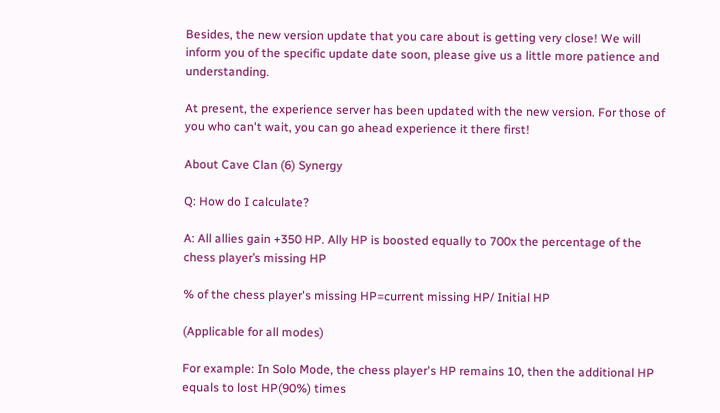Besides, the new version update that you care about is getting very close! We will inform you of the specific update date soon, please give us a little more patience and understanding.

At present, the experience server has been updated with the new version. For those of you who can't wait, you can go ahead experience it there first!

About Cave Clan (6) Synergy

Q: How do I calculate?

A: All allies gain +350 HP. Ally HP is boosted equally to 700x the percentage of the chess player’s missing HP

% of the chess player's missing HP=current missing HP/ Initial HP

(Applicable for all modes)

For example: In Solo Mode, the chess player's HP remains 10, then the additional HP equals to lost HP(90%) times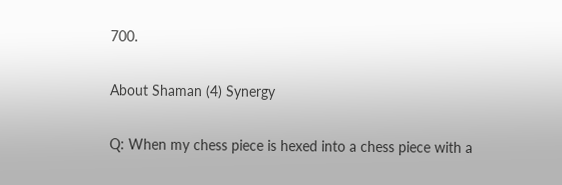700.

About Shaman (4) Synergy

Q: When my chess piece is hexed into a chess piece with a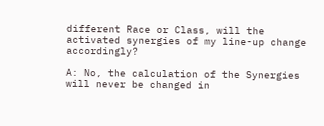different Race or Class, will the activated synergies of my line-up change accordingly?

A: No, the calculation of the Synergies will never be changed in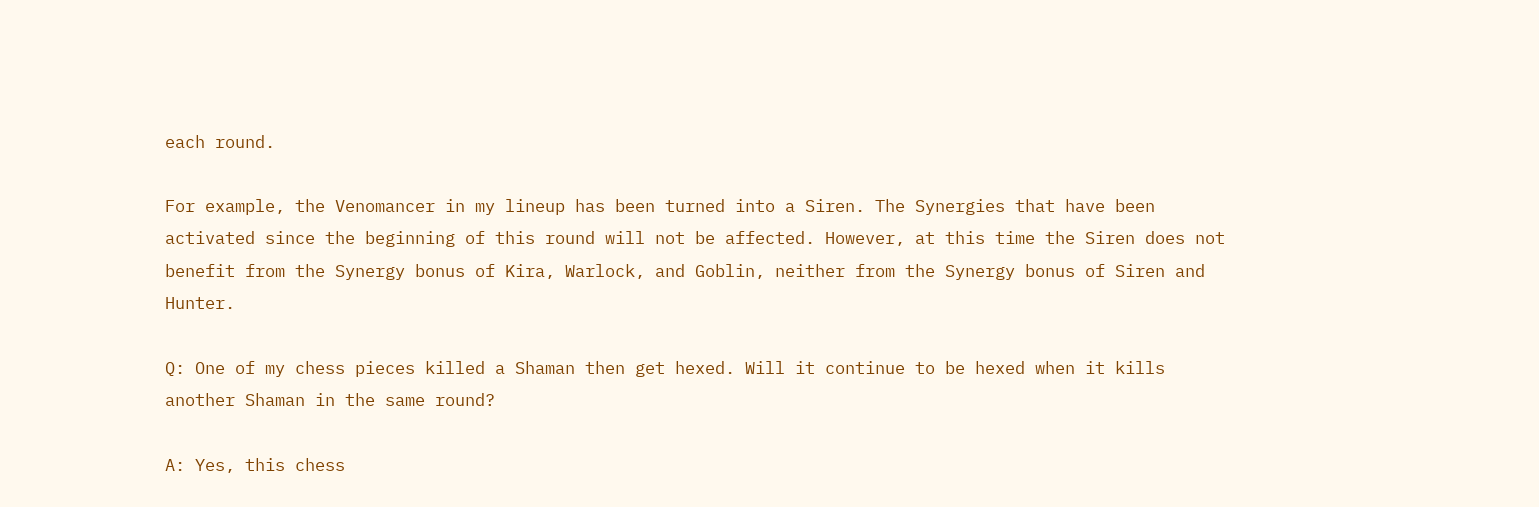each round.

For example, the Venomancer in my lineup has been turned into a Siren. The Synergies that have been activated since the beginning of this round will not be affected. However, at this time the Siren does not benefit from the Synergy bonus of Kira, Warlock, and Goblin, neither from the Synergy bonus of Siren and Hunter.

Q: One of my chess pieces killed a Shaman then get hexed. Will it continue to be hexed when it kills another Shaman in the same round?

A: Yes, this chess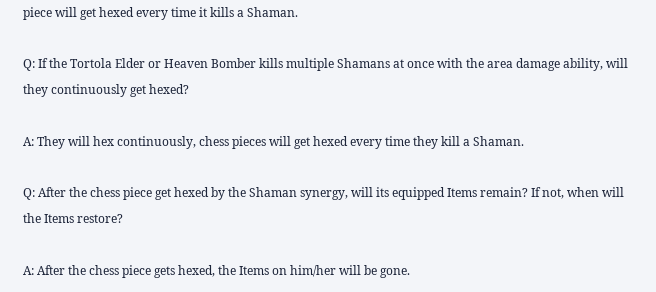piece will get hexed every time it kills a Shaman.

Q: If the Tortola Elder or Heaven Bomber kills multiple Shamans at once with the area damage ability, will they continuously get hexed?

A: They will hex continuously, chess pieces will get hexed every time they kill a Shaman.

Q: After the chess piece get hexed by the Shaman synergy, will its equipped Items remain? If not, when will the Items restore?

A: After the chess piece gets hexed, the Items on him/her will be gone.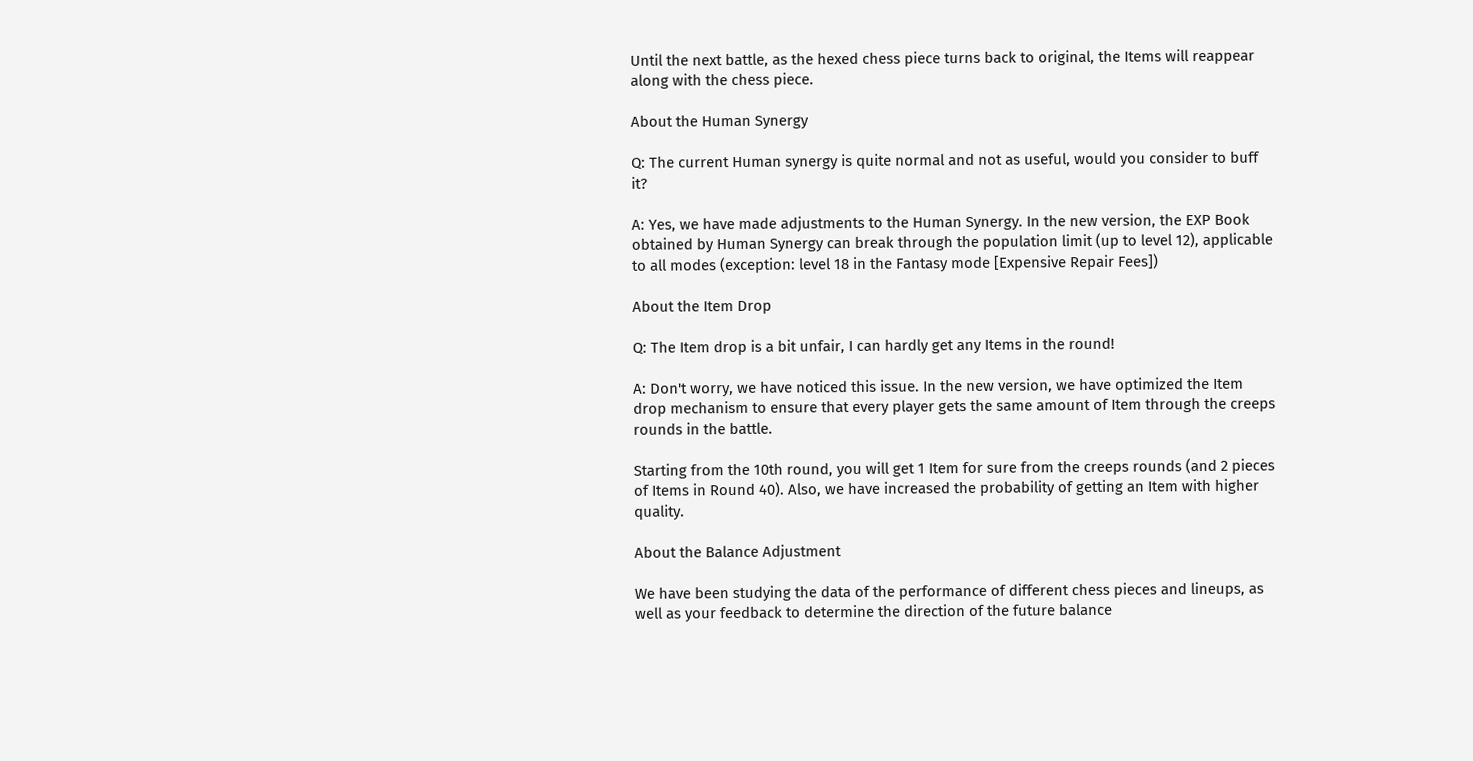Until the next battle, as the hexed chess piece turns back to original, the Items will reappear along with the chess piece.

About the Human Synergy

Q: The current Human synergy is quite normal and not as useful, would you consider to buff it?

A: Yes, we have made adjustments to the Human Synergy. In the new version, the EXP Book obtained by Human Synergy can break through the population limit (up to level 12), applicable to all modes (exception: level 18 in the Fantasy mode [Expensive Repair Fees])

About the Item Drop

Q: The Item drop is a bit unfair, I can hardly get any Items in the round!

A: Don't worry, we have noticed this issue. In the new version, we have optimized the Item drop mechanism to ensure that every player gets the same amount of Item through the creeps rounds in the battle.

Starting from the 10th round, you will get 1 Item for sure from the creeps rounds (and 2 pieces of Items in Round 40). Also, we have increased the probability of getting an Item with higher quality.

About the Balance Adjustment

We have been studying the data of the performance of different chess pieces and lineups, as well as your feedback to determine the direction of the future balance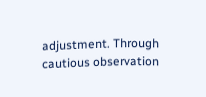adjustment. Through cautious observation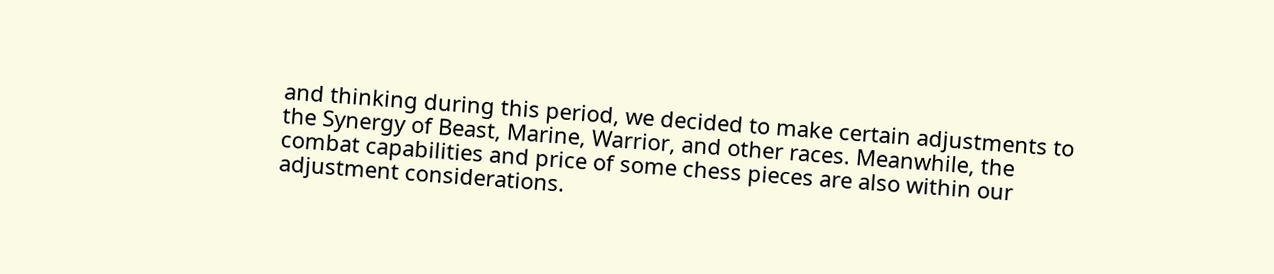and thinking during this period, we decided to make certain adjustments to the Synergy of Beast, Marine, Warrior, and other races. Meanwhile, the combat capabilities and price of some chess pieces are also within our adjustment considerations.